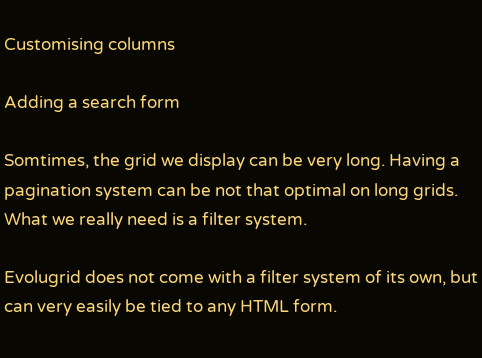Customising columns

Adding a search form

Somtimes, the grid we display can be very long. Having a pagination system can be not that optimal on long grids. What we really need is a filter system.

Evolugrid does not come with a filter system of its own, but can very easily be tied to any HTML form.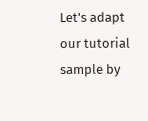Let's adapt our tutorial sample by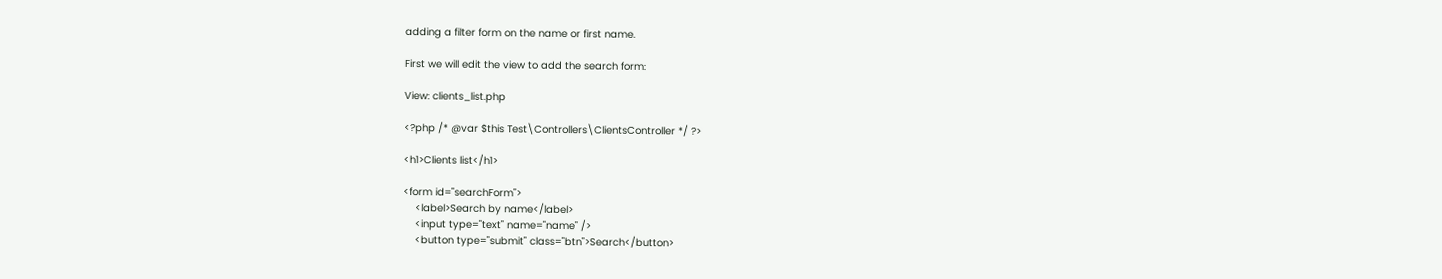adding a filter form on the name or first name.

First we will edit the view to add the search form:

View: clients_list.php

<?php /* @var $this Test\Controllers\ClientsController */ ?>

<h1>Clients list</h1>

<form id="searchForm">
    <label>Search by name</label>
    <input type="text" name="name" />
    <button type="submit" class="btn">Search</button>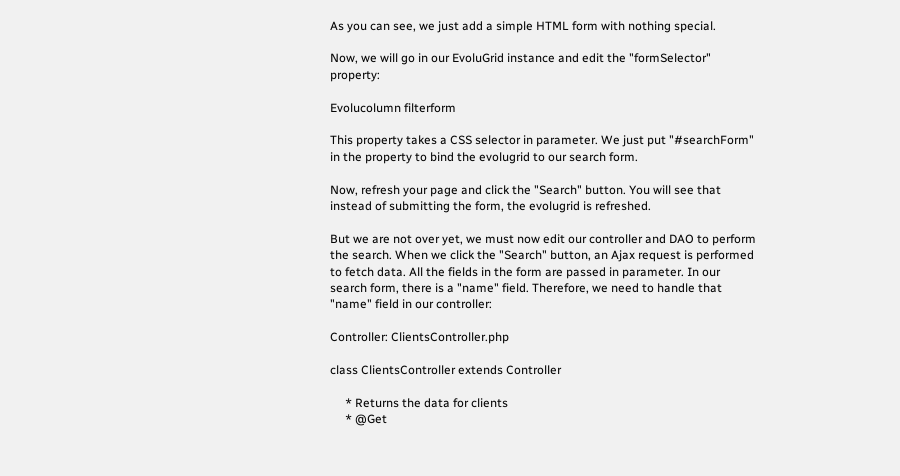As you can see, we just add a simple HTML form with nothing special.

Now, we will go in our EvoluGrid instance and edit the "formSelector" property:

Evolucolumn filterform

This property takes a CSS selector in parameter. We just put "#searchForm" in the property to bind the evolugrid to our search form.

Now, refresh your page and click the "Search" button. You will see that instead of submitting the form, the evolugrid is refreshed.

But we are not over yet, we must now edit our controller and DAO to perform the search. When we click the "Search" button, an Ajax request is performed to fetch data. All the fields in the form are passed in parameter. In our search form, there is a "name" field. Therefore, we need to handle that "name" field in our controller:

Controller: ClientsController.php

class ClientsController extends Controller

     * Returns the data for clients
     * @Get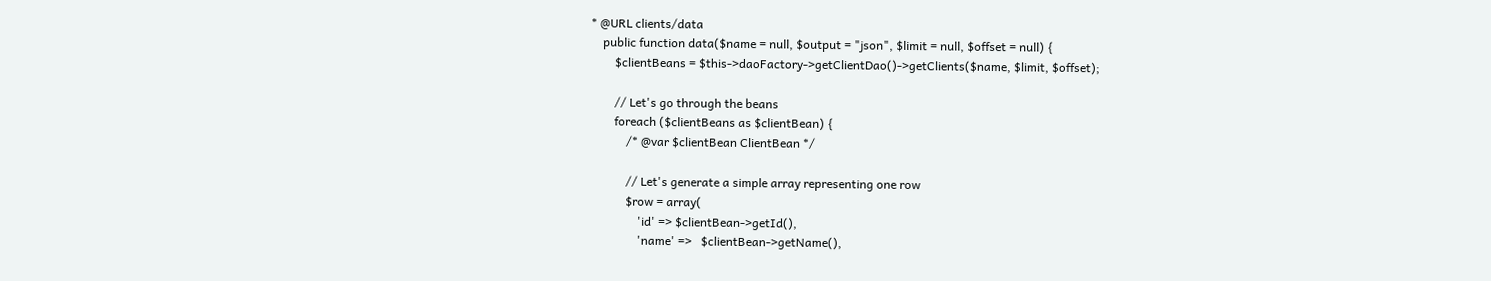* @URL clients/data
    public function data($name = null, $output = "json", $limit = null, $offset = null) {
        $clientBeans = $this->daoFactory->getClientDao()->getClients($name, $limit, $offset);

        // Let's go through the beans
        foreach ($clientBeans as $clientBean) {
            /* @var $clientBean ClientBean */

            // Let's generate a simple array representing one row
            $row = array(
                'id' => $clientBean->getId(),
                'name' =>   $clientBean->getName(),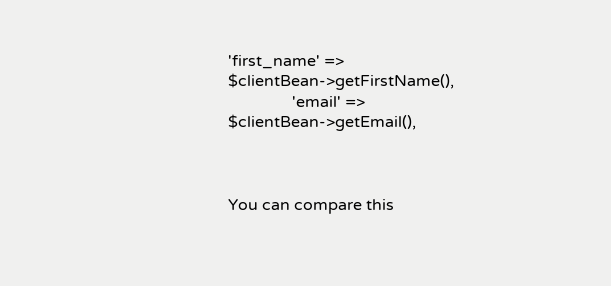'first_name' => $clientBean->getFirstName(),
                'email' =>  $clientBean->getEmail(),



You can compare this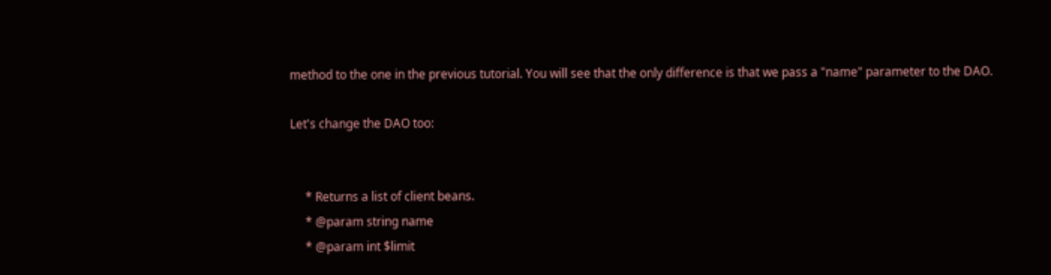method to the one in the previous tutorial. You will see that the only difference is that we pass a "name" parameter to the DAO.

Let's change the DAO too:


     * Returns a list of client beans.
     * @param string name
     * @param int $limit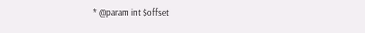* @param int $offset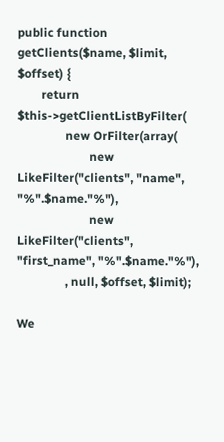public function getClients($name, $limit, $offset) {
        return $this->getClientListByFilter(
                new OrFilter(array(
                        new LikeFilter("clients", "name", "%".$name."%"),
                        new LikeFilter("clients", "first_name", "%".$name."%"),
                , null, $offset, $limit);

We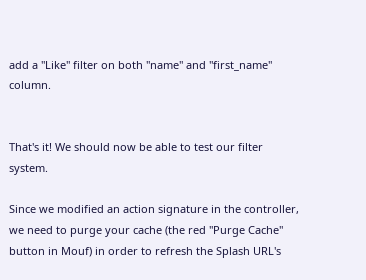add a "Like" filter on both "name" and "first_name" column.


That's it! We should now be able to test our filter system.

Since we modified an action signature in the controller, we need to purge your cache (the red "Purge Cache" button in Mouf) in order to refresh the Splash URL's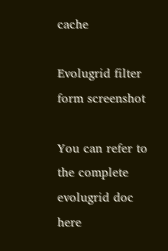cache

Evolugrid filter form screenshot

You can refer to the complete evolugrid doc here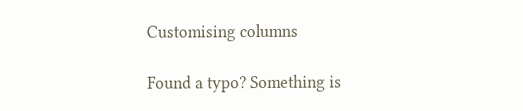Customising columns

Found a typo? Something is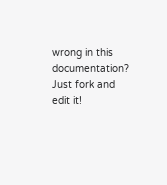wrong in this documentation? Just fork and edit it!